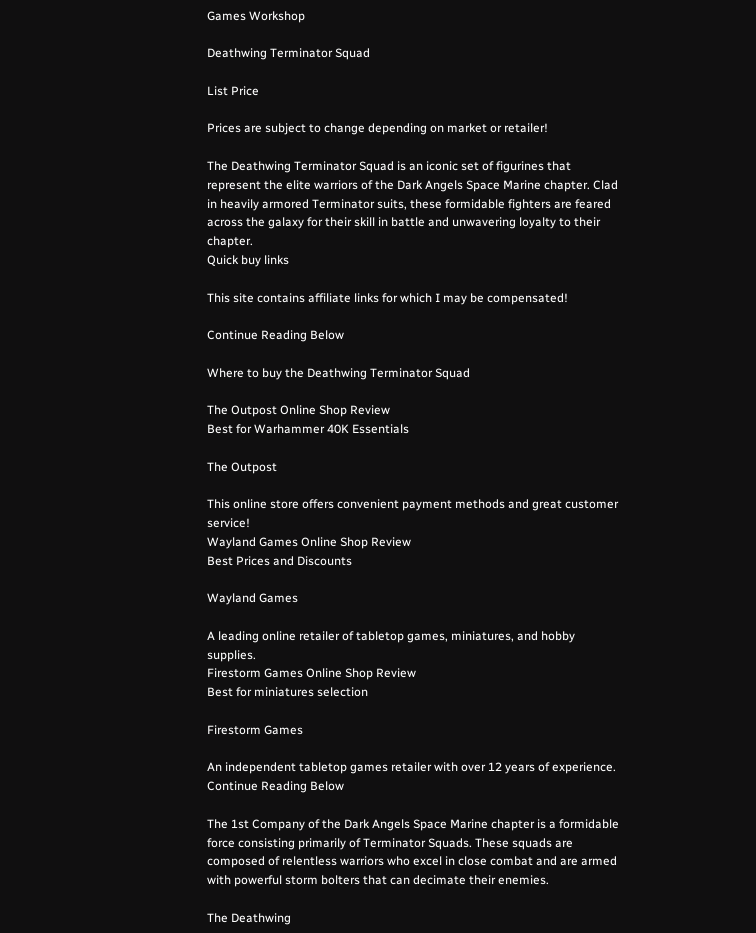Games Workshop

Deathwing Terminator Squad

List Price

Prices are subject to change depending on market or retailer!

The Deathwing Terminator Squad is an iconic set of figurines that represent the elite warriors of the Dark Angels Space Marine chapter. Clad in heavily armored Terminator suits, these formidable fighters are feared across the galaxy for their skill in battle and unwavering loyalty to their chapter.
Quick buy links

This site contains affiliate links for which I may be compensated!

Continue Reading Below

Where to buy the Deathwing Terminator Squad

The Outpost Online Shop Review
Best for Warhammer 40K Essentials

The Outpost

This online store offers convenient payment methods and great customer service!
Wayland Games Online Shop Review
Best Prices and Discounts

Wayland Games

A leading online retailer of tabletop games, miniatures, and hobby supplies.
Firestorm Games Online Shop Review
Best for miniatures selection

Firestorm Games

An independent tabletop games retailer with over 12 years of experience.
Continue Reading Below

The 1st Company of the Dark Angels Space Marine chapter is a formidable force consisting primarily of Terminator Squads. These squads are composed of relentless warriors who excel in close combat and are armed with powerful storm bolters that can decimate their enemies.

The Deathwing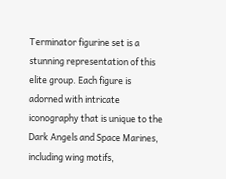Terminator figurine set is a stunning representation of this elite group. Each figure is adorned with intricate iconography that is unique to the Dark Angels and Space Marines, including wing motifs,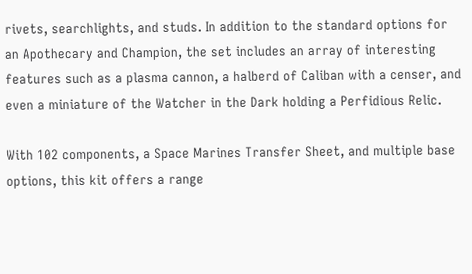rivets, searchlights, and studs. In addition to the standard options for an Apothecary and Champion, the set includes an array of interesting features such as a plasma cannon, a halberd of Caliban with a censer, and even a miniature of the Watcher in the Dark holding a Perfidious Relic.

With 102 components, a Space Marines Transfer Sheet, and multiple base options, this kit offers a range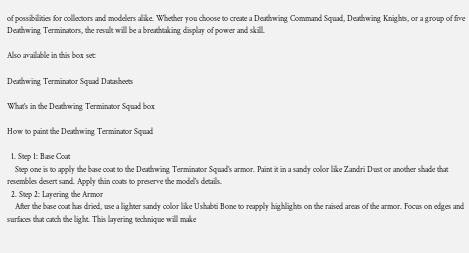of possibilities for collectors and modelers alike. Whether you choose to create a Deathwing Command Squad, Deathwing Knights, or a group of five Deathwing Terminators, the result will be a breathtaking display of power and skill.

Also available in this box set:

Deathwing Terminator Squad Datasheets

What’s in the Deathwing Terminator Squad box

How to paint the Deathwing Terminator Squad

  1. Step 1: Base Coat
    Step one is to apply the base coat to the Deathwing Terminator Squad’s armor. Paint it in a sandy color like Zandri Dust or another shade that resembles desert sand. Apply thin coats to preserve the model’s details.
  2. Step 2: Layering the Armor
    After the base coat has dried, use a lighter sandy color like Ushabti Bone to reapply highlights on the raised areas of the armor. Focus on edges and surfaces that catch the light. This layering technique will make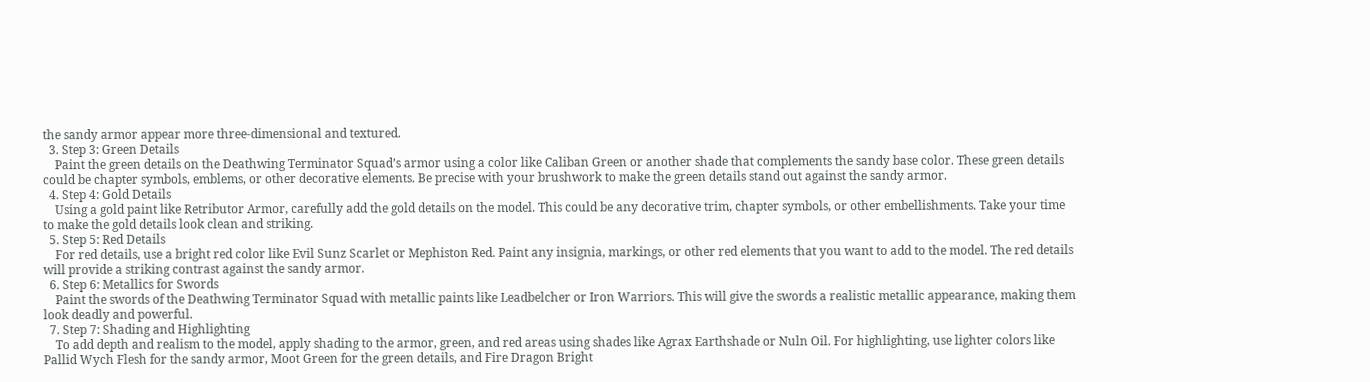the sandy armor appear more three-dimensional and textured.
  3. Step 3: Green Details
    Paint the green details on the Deathwing Terminator Squad’s armor using a color like Caliban Green or another shade that complements the sandy base color. These green details could be chapter symbols, emblems, or other decorative elements. Be precise with your brushwork to make the green details stand out against the sandy armor.
  4. Step 4: Gold Details
    Using a gold paint like Retributor Armor, carefully add the gold details on the model. This could be any decorative trim, chapter symbols, or other embellishments. Take your time to make the gold details look clean and striking.
  5. Step 5: Red Details
    For red details, use a bright red color like Evil Sunz Scarlet or Mephiston Red. Paint any insignia, markings, or other red elements that you want to add to the model. The red details will provide a striking contrast against the sandy armor.
  6. Step 6: Metallics for Swords
    Paint the swords of the Deathwing Terminator Squad with metallic paints like Leadbelcher or Iron Warriors. This will give the swords a realistic metallic appearance, making them look deadly and powerful.
  7. Step 7: Shading and Highlighting
    To add depth and realism to the model, apply shading to the armor, green, and red areas using shades like Agrax Earthshade or Nuln Oil. For highlighting, use lighter colors like Pallid Wych Flesh for the sandy armor, Moot Green for the green details, and Fire Dragon Bright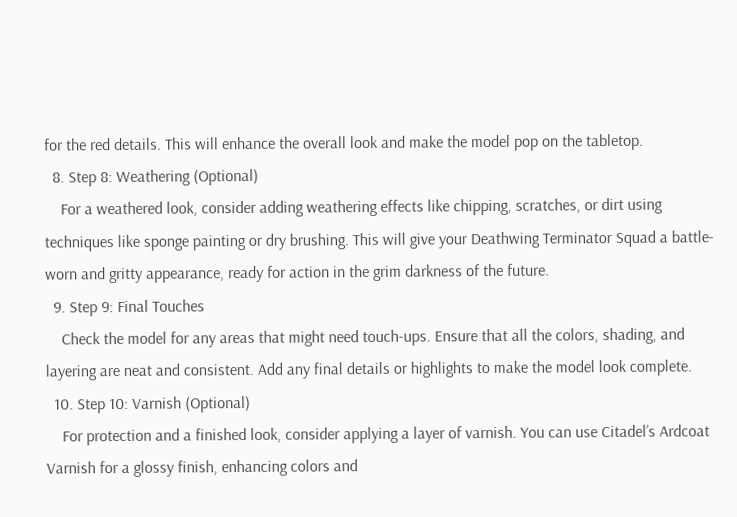for the red details. This will enhance the overall look and make the model pop on the tabletop.
  8. Step 8: Weathering (Optional)
    For a weathered look, consider adding weathering effects like chipping, scratches, or dirt using techniques like sponge painting or dry brushing. This will give your Deathwing Terminator Squad a battle-worn and gritty appearance, ready for action in the grim darkness of the future.
  9. Step 9: Final Touches
    Check the model for any areas that might need touch-ups. Ensure that all the colors, shading, and layering are neat and consistent. Add any final details or highlights to make the model look complete.
  10. Step 10: Varnish (Optional)
    For protection and a finished look, consider applying a layer of varnish. You can use Citadel’s Ardcoat Varnish for a glossy finish, enhancing colors and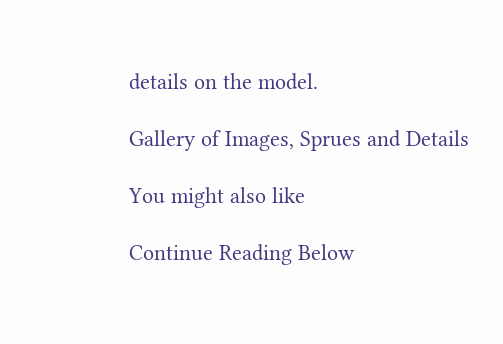details on the model.

Gallery of Images, Sprues and Details

You might also like

Continue Reading Below